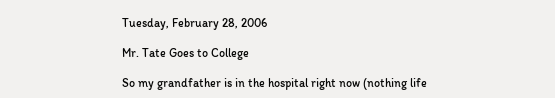Tuesday, February 28, 2006

Mr. Tate Goes to College

So my grandfather is in the hospital right now (nothing life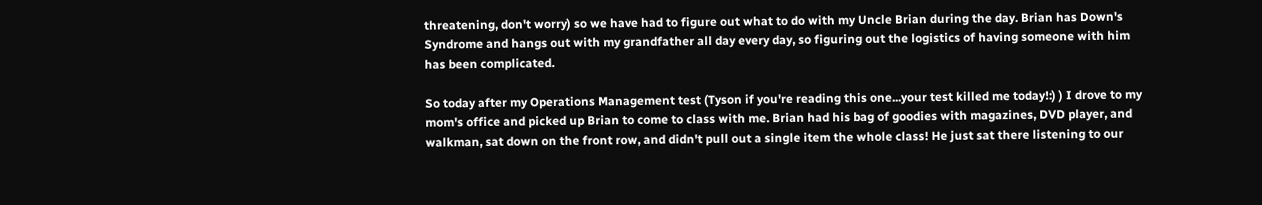threatening, don't worry) so we have had to figure out what to do with my Uncle Brian during the day. Brian has Down's Syndrome and hangs out with my grandfather all day every day, so figuring out the logistics of having someone with him has been complicated.

So today after my Operations Management test (Tyson if you're reading this one...your test killed me today!:) ) I drove to my mom's office and picked up Brian to come to class with me. Brian had his bag of goodies with magazines, DVD player, and walkman, sat down on the front row, and didn't pull out a single item the whole class! He just sat there listening to our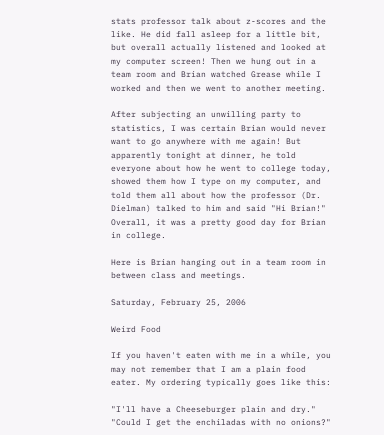stats professor talk about z-scores and the like. He did fall asleep for a little bit, but overall actually listened and looked at my computer screen! Then we hung out in a team room and Brian watched Grease while I worked and then we went to another meeting.

After subjecting an unwilling party to statistics, I was certain Brian would never want to go anywhere with me again! But apparently tonight at dinner, he told everyone about how he went to college today, showed them how I type on my computer, and told them all about how the professor (Dr. Dielman) talked to him and said "Hi Brian!" Overall, it was a pretty good day for Brian in college.

Here is Brian hanging out in a team room in between class and meetings.

Saturday, February 25, 2006

Weird Food

If you haven't eaten with me in a while, you may not remember that I am a plain food eater. My ordering typically goes like this:

"I'll have a Cheeseburger plain and dry."
"Could I get the enchiladas with no onions?"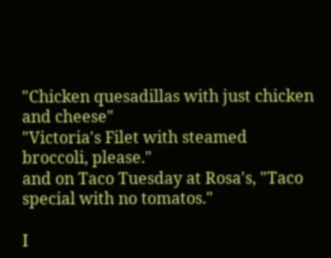"Chicken quesadillas with just chicken and cheese"
"Victoria's Filet with steamed broccoli, please."
and on Taco Tuesday at Rosa's, "Taco special with no tomatos."

I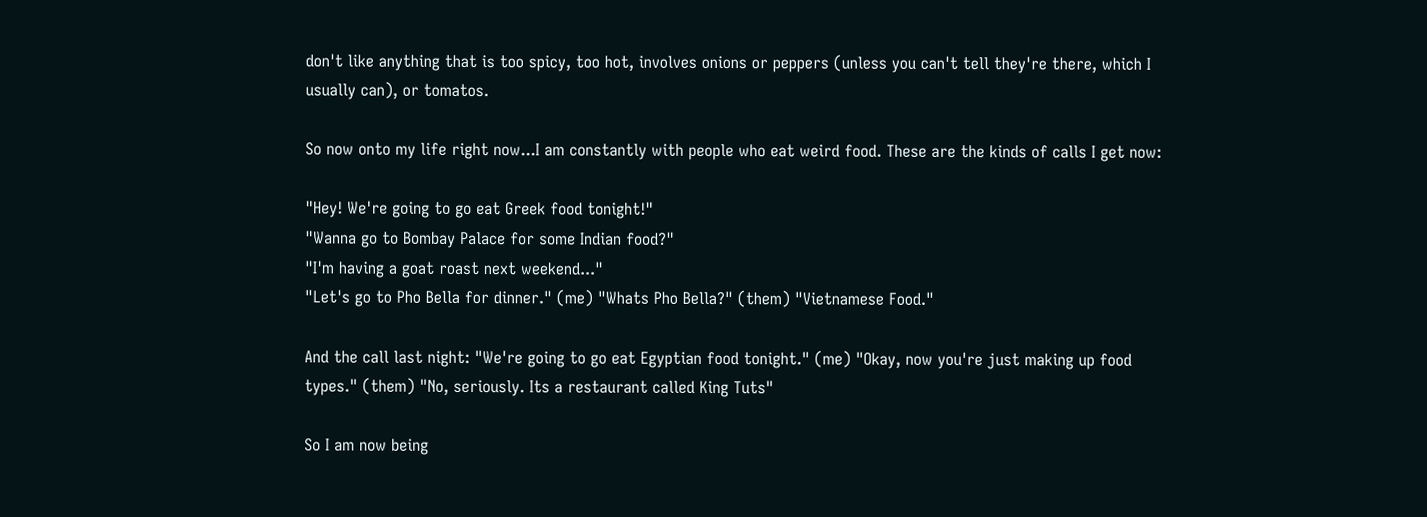don't like anything that is too spicy, too hot, involves onions or peppers (unless you can't tell they're there, which I usually can), or tomatos.

So now onto my life right now...I am constantly with people who eat weird food. These are the kinds of calls I get now:

"Hey! We're going to go eat Greek food tonight!"
"Wanna go to Bombay Palace for some Indian food?"
"I'm having a goat roast next weekend..."
"Let's go to Pho Bella for dinner." (me) "Whats Pho Bella?" (them) "Vietnamese Food."

And the call last night: "We're going to go eat Egyptian food tonight." (me) "Okay, now you're just making up food types." (them) "No, seriously. Its a restaurant called King Tuts"

So I am now being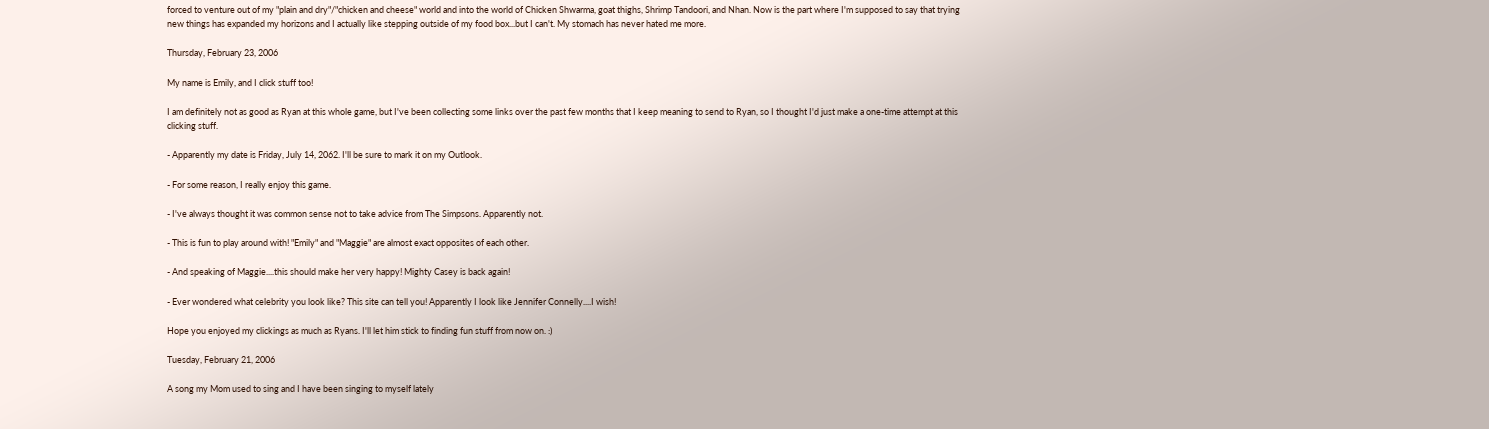forced to venture out of my "plain and dry"/"chicken and cheese" world and into the world of Chicken Shwarma, goat thighs, Shrimp Tandoori, and Nhan. Now is the part where I'm supposed to say that trying new things has expanded my horizons and I actually like stepping outside of my food box...but I can't. My stomach has never hated me more.

Thursday, February 23, 2006

My name is Emily, and I click stuff too!

I am definitely not as good as Ryan at this whole game, but I've been collecting some links over the past few months that I keep meaning to send to Ryan, so I thought I'd just make a one-time attempt at this clicking stuff.

- Apparently my date is Friday, July 14, 2062. I'll be sure to mark it on my Outlook.

- For some reason, I really enjoy this game.

- I've always thought it was common sense not to take advice from The Simpsons. Apparently not.

- This is fun to play around with! "Emily" and "Maggie" are almost exact opposites of each other.

- And speaking of Maggie....this should make her very happy! Mighty Casey is back again!

- Ever wondered what celebrity you look like? This site can tell you! Apparently I look like Jennifer Connelly....I wish!

Hope you enjoyed my clickings as much as Ryans. I'll let him stick to finding fun stuff from now on. :)

Tuesday, February 21, 2006

A song my Mom used to sing and I have been singing to myself lately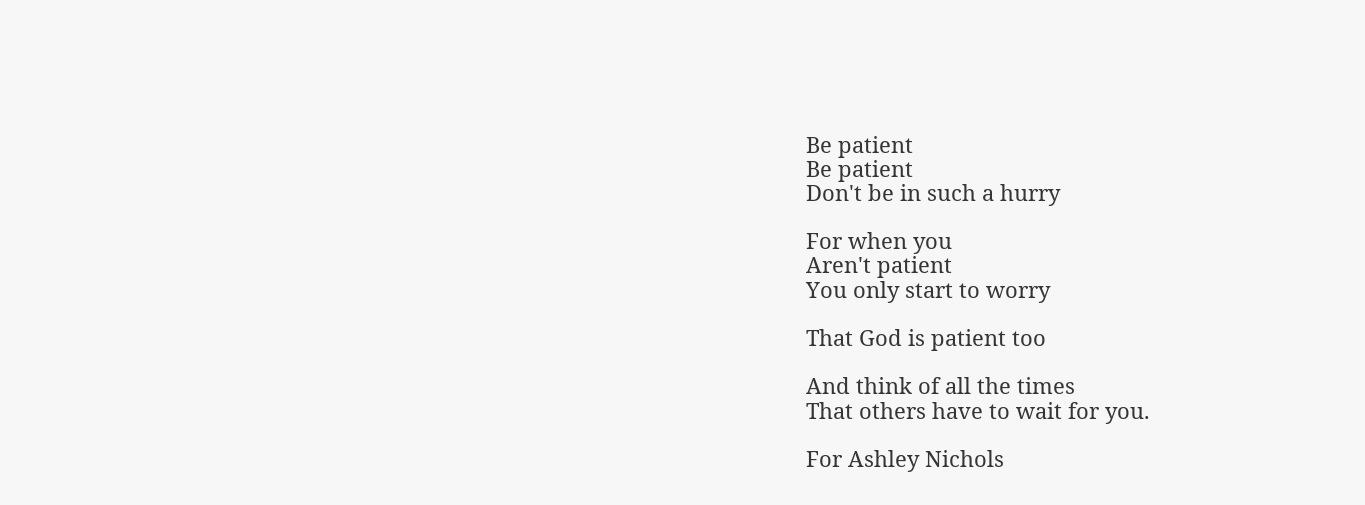Be patient
Be patient
Don't be in such a hurry

For when you
Aren't patient
You only start to worry

That God is patient too

And think of all the times
That others have to wait for you.

For Ashley Nichols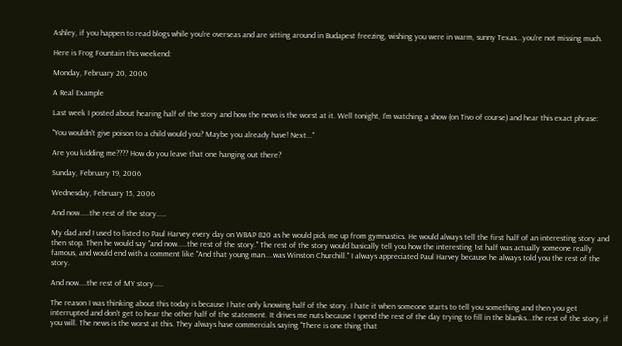Ashley, if you happen to read blogs while you're overseas and are sitting around in Budapest freezing, wishing you were in warm, sunny Texas...you're not missing much.

Here is Frog Fountain this weekend:

Monday, February 20, 2006

A Real Example

Last week I posted about hearing half of the story and how the news is the worst at it. Well tonight, I'm watching a show (on Tivo of course) and hear this exact phrase:

"You wouldn't give poison to a child would you? Maybe you already have! Next..."

Are you kidding me???? How do you leave that one hanging out there?

Sunday, February 19, 2006

Wednesday, February 15, 2006

And now.....the rest of the story.....

My dad and I used to listed to Paul Harvey every day on WBAP 820 as he would pick me up from gymnastics. He would always tell the first half of an interesting story and then stop. Then he would say "and now.....the rest of the story." The rest of the story would basically tell you how the interesting 1st half was actually someone really famous, and would end with a comment like "And that young man....was Winston Churchill." I always appreciated Paul Harvey because he always told you the rest of the story.

And now....the rest of MY story.....

The reason I was thinking about this today is because I hate only knowing half of the story. I hate it when someone starts to tell you something and then you get interrupted and don't get to hear the other half of the statement. It drives me nuts because I spend the rest of the day trying to fill in the blanks...the rest of the story, if you will. The news is the worst at this. They always have commercials saying "There is one thing that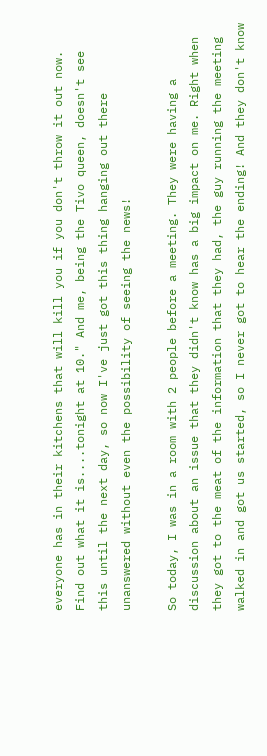everyone has in their kitchens that will kill you if you don't throw it out now. Find out what it is....tonight at 10." And me, being the Tivo queen, doesn't see this until the next day, so now I've just got this thing hanging out there unanswered without even the possibility of seeing the news!

So today, I was in a room with 2 people before a meeting. They were having a discussion about an issue that they didn't know has a big impact on me. Right when they got to the meat of the information that they had, the guy running the meeting walked in and got us started, so I never got to hear the ending! And they don't know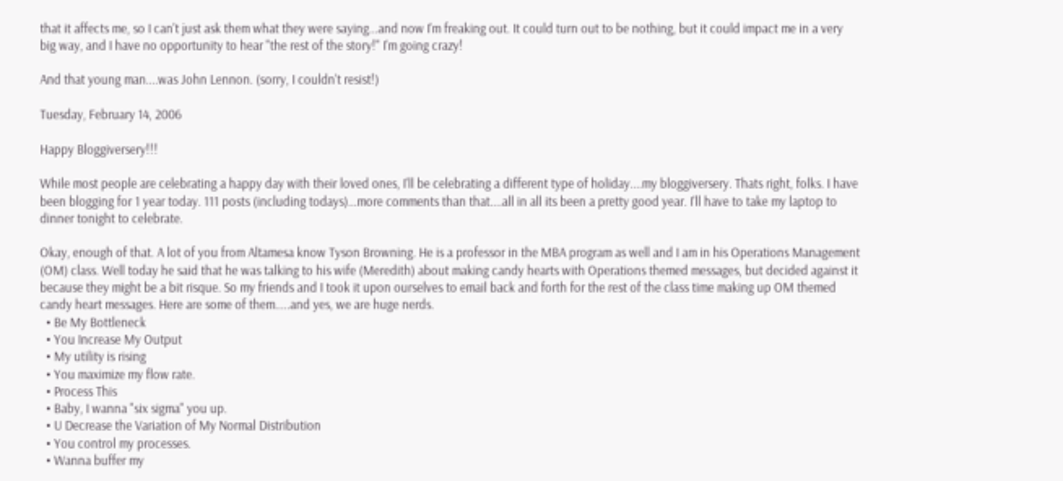that it affects me, so I can't just ask them what they were saying...and now I'm freaking out. It could turn out to be nothing, but it could impact me in a very big way, and I have no opportunity to hear "the rest of the story!" I'm going crazy!

And that young man....was John Lennon. (sorry, I couldn't resist!)

Tuesday, February 14, 2006

Happy Bloggiversery!!!

While most people are celebrating a happy day with their loved ones, I'll be celebrating a different type of holiday....my bloggiversery. Thats right, folks. I have been blogging for 1 year today. 111 posts (including todays)...more comments than that....all in all its been a pretty good year. I'll have to take my laptop to dinner tonight to celebrate.

Okay, enough of that. A lot of you from Altamesa know Tyson Browning. He is a professor in the MBA program as well and I am in his Operations Management (OM) class. Well today he said that he was talking to his wife (Meredith) about making candy hearts with Operations themed messages, but decided against it because they might be a bit risque. So my friends and I took it upon ourselves to email back and forth for the rest of the class time making up OM themed candy heart messages. Here are some of them.....and yes, we are huge nerds.
  • Be My Bottleneck
  • You Increase My Output
  • My utility is rising
  • You maximize my flow rate.
  • Process This
  • Baby, I wanna "six sigma" you up.
  • U Decrease the Variation of My Normal Distribution
  • You control my processes.
  • Wanna buffer my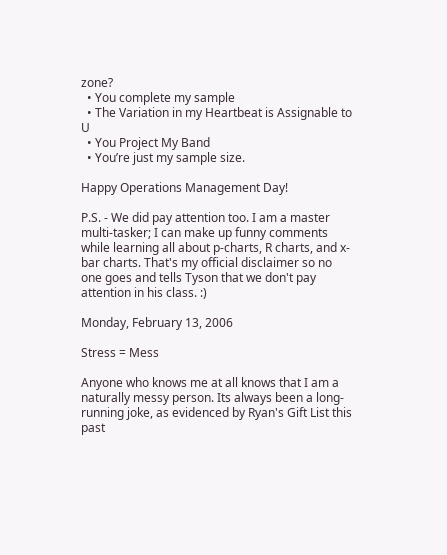zone?
  • You complete my sample
  • The Variation in my Heartbeat is Assignable to U
  • You Project My Band
  • You’re just my sample size.

Happy Operations Management Day!

P.S. - We did pay attention too. I am a master multi-tasker; I can make up funny comments while learning all about p-charts, R charts, and x-bar charts. That's my official disclaimer so no one goes and tells Tyson that we don't pay attention in his class. :)

Monday, February 13, 2006

Stress = Mess

Anyone who knows me at all knows that I am a naturally messy person. Its always been a long-running joke, as evidenced by Ryan's Gift List this past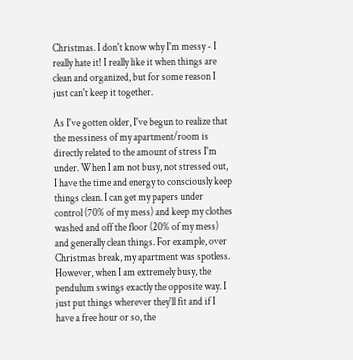Christmas. I don't know why I'm messy - I really hate it! I really like it when things are clean and organized, but for some reason I just can't keep it together.

As I've gotten older, I've begun to realize that the messiness of my apartment/room is directly related to the amount of stress I'm under. When I am not busy, not stressed out, I have the time and energy to consciously keep things clean. I can get my papers under control (70% of my mess) and keep my clothes washed and off the floor (20% of my mess) and generally clean things. For example, over Christmas break, my apartment was spotless. However, when I am extremely busy, the pendulum swings exactly the opposite way. I just put things wherever they'll fit and if I have a free hour or so, the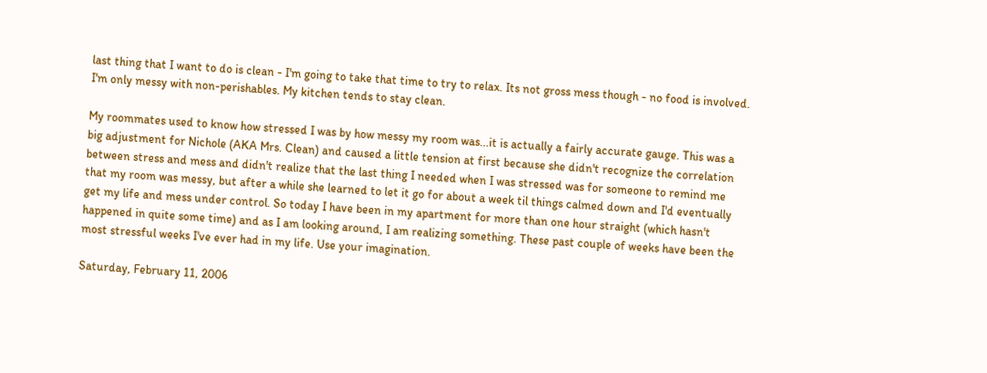last thing that I want to do is clean - I'm going to take that time to try to relax. Its not gross mess though - no food is involved. I'm only messy with non-perishables. My kitchen tends to stay clean.

My roommates used to know how stressed I was by how messy my room was...it is actually a fairly accurate gauge. This was a big adjustment for Nichole (AKA Mrs. Clean) and caused a little tension at first because she didn't recognize the correlation between stress and mess and didn't realize that the last thing I needed when I was stressed was for someone to remind me that my room was messy, but after a while she learned to let it go for about a week til things calmed down and I'd eventually get my life and mess under control. So today I have been in my apartment for more than one hour straight (which hasn't happened in quite some time) and as I am looking around, I am realizing something. These past couple of weeks have been the most stressful weeks I've ever had in my life. Use your imagination.

Saturday, February 11, 2006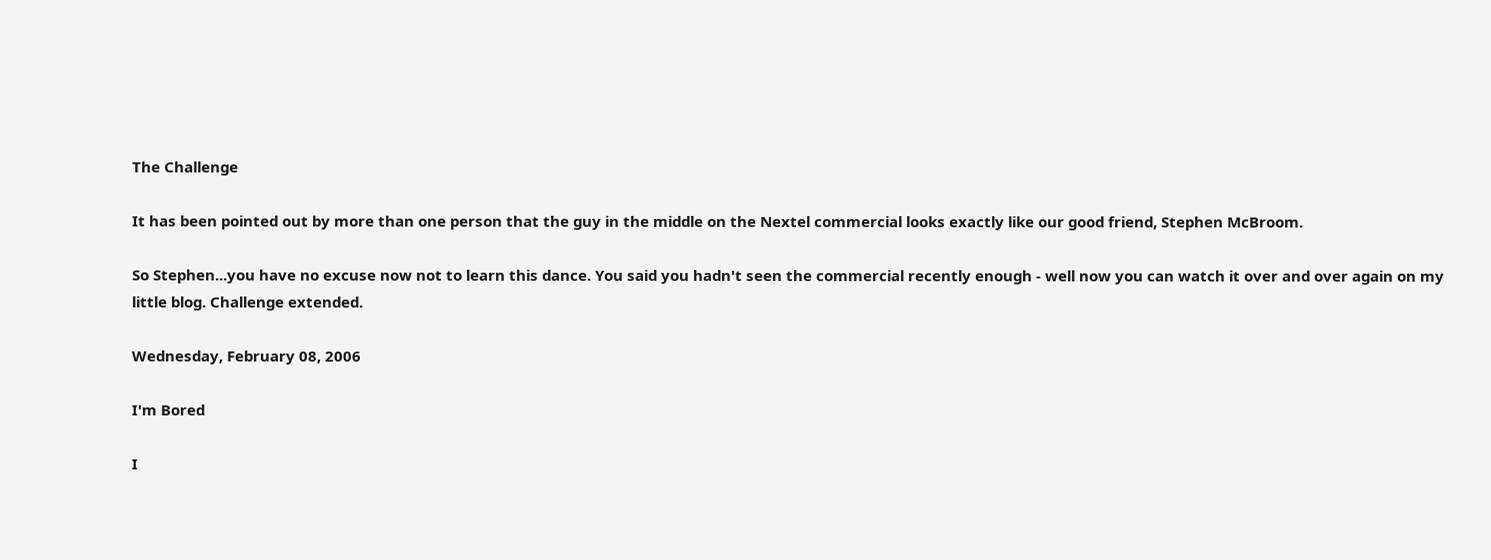The Challenge

It has been pointed out by more than one person that the guy in the middle on the Nextel commercial looks exactly like our good friend, Stephen McBroom.

So Stephen...you have no excuse now not to learn this dance. You said you hadn't seen the commercial recently enough - well now you can watch it over and over again on my little blog. Challenge extended.

Wednesday, February 08, 2006

I'm Bored

I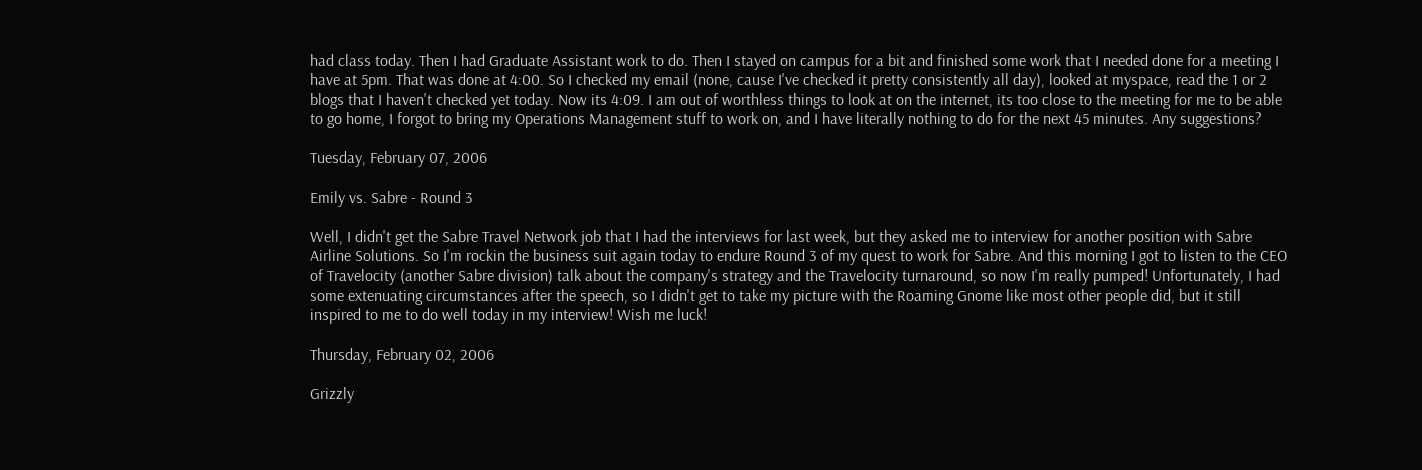had class today. Then I had Graduate Assistant work to do. Then I stayed on campus for a bit and finished some work that I needed done for a meeting I have at 5pm. That was done at 4:00. So I checked my email (none, cause I've checked it pretty consistently all day), looked at myspace, read the 1 or 2 blogs that I haven't checked yet today. Now its 4:09. I am out of worthless things to look at on the internet, its too close to the meeting for me to be able to go home, I forgot to bring my Operations Management stuff to work on, and I have literally nothing to do for the next 45 minutes. Any suggestions?

Tuesday, February 07, 2006

Emily vs. Sabre - Round 3

Well, I didn't get the Sabre Travel Network job that I had the interviews for last week, but they asked me to interview for another position with Sabre Airline Solutions. So I'm rockin the business suit again today to endure Round 3 of my quest to work for Sabre. And this morning I got to listen to the CEO of Travelocity (another Sabre division) talk about the company's strategy and the Travelocity turnaround, so now I'm really pumped! Unfortunately, I had some extenuating circumstances after the speech, so I didn't get to take my picture with the Roaming Gnome like most other people did, but it still inspired to me to do well today in my interview! Wish me luck!

Thursday, February 02, 2006

Grizzly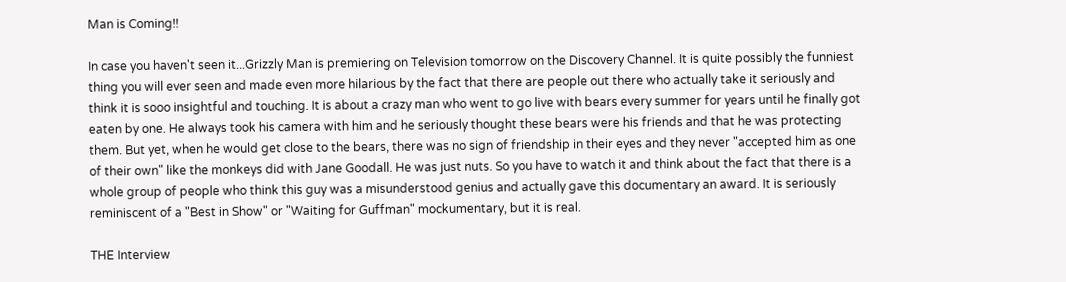Man is Coming!!

In case you haven't seen it...Grizzly Man is premiering on Television tomorrow on the Discovery Channel. It is quite possibly the funniest thing you will ever seen and made even more hilarious by the fact that there are people out there who actually take it seriously and think it is sooo insightful and touching. It is about a crazy man who went to go live with bears every summer for years until he finally got eaten by one. He always took his camera with him and he seriously thought these bears were his friends and that he was protecting them. But yet, when he would get close to the bears, there was no sign of friendship in their eyes and they never "accepted him as one of their own" like the monkeys did with Jane Goodall. He was just nuts. So you have to watch it and think about the fact that there is a whole group of people who think this guy was a misunderstood genius and actually gave this documentary an award. It is seriously reminiscent of a "Best in Show" or "Waiting for Guffman" mockumentary, but it is real.

THE Interview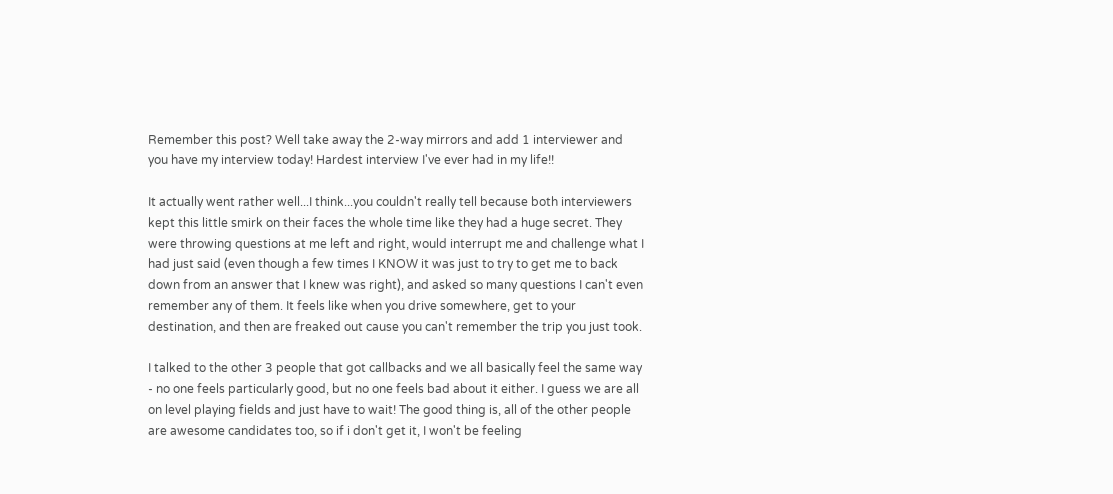Remember this post? Well take away the 2-way mirrors and add 1 interviewer and you have my interview today! Hardest interview I've ever had in my life!!

It actually went rather well...I think...you couldn't really tell because both interviewers kept this little smirk on their faces the whole time like they had a huge secret. They were throwing questions at me left and right, would interrupt me and challenge what I had just said (even though a few times I KNOW it was just to try to get me to back down from an answer that I knew was right), and asked so many questions I can't even remember any of them. It feels like when you drive somewhere, get to your destination, and then are freaked out cause you can't remember the trip you just took.

I talked to the other 3 people that got callbacks and we all basically feel the same way - no one feels particularly good, but no one feels bad about it either. I guess we are all on level playing fields and just have to wait! The good thing is, all of the other people are awesome candidates too, so if i don't get it, I won't be feeling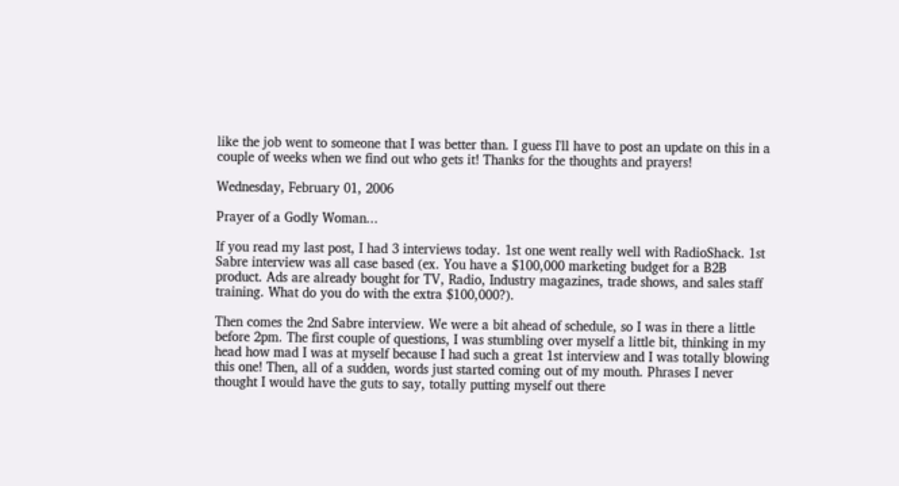like the job went to someone that I was better than. I guess I'll have to post an update on this in a couple of weeks when we find out who gets it! Thanks for the thoughts and prayers!

Wednesday, February 01, 2006

Prayer of a Godly Woman...

If you read my last post, I had 3 interviews today. 1st one went really well with RadioShack. 1st Sabre interview was all case based (ex. You have a $100,000 marketing budget for a B2B product. Ads are already bought for TV, Radio, Industry magazines, trade shows, and sales staff training. What do you do with the extra $100,000?).

Then comes the 2nd Sabre interview. We were a bit ahead of schedule, so I was in there a little before 2pm. The first couple of questions, I was stumbling over myself a little bit, thinking in my head how mad I was at myself because I had such a great 1st interview and I was totally blowing this one! Then, all of a sudden, words just started coming out of my mouth. Phrases I never thought I would have the guts to say, totally putting myself out there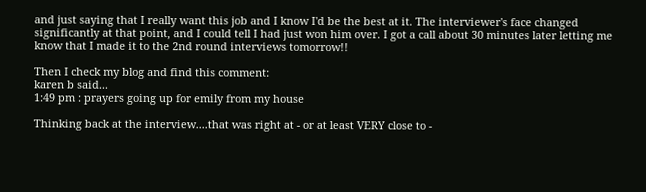and just saying that I really want this job and I know I'd be the best at it. The interviewer's face changed significantly at that point, and I could tell I had just won him over. I got a call about 30 minutes later letting me know that I made it to the 2nd round interviews tomorrow!!

Then I check my blog and find this comment:
karen b said...
1:49 pm : prayers going up for emily from my house

Thinking back at the interview....that was right at - or at least VERY close to -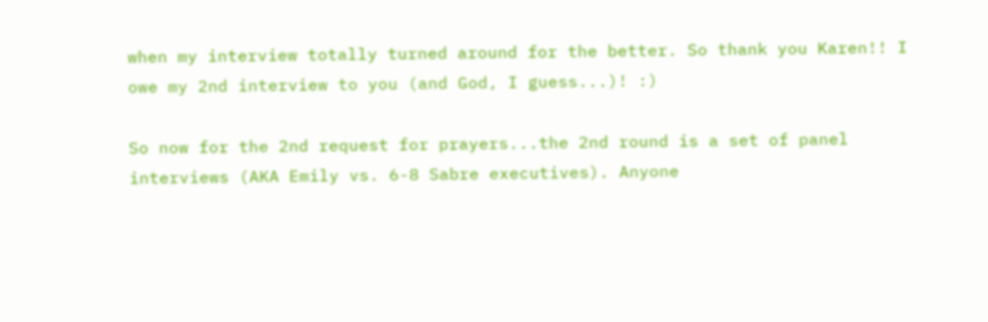when my interview totally turned around for the better. So thank you Karen!! I owe my 2nd interview to you (and God, I guess...)! :)

So now for the 2nd request for prayers...the 2nd round is a set of panel interviews (AKA Emily vs. 6-8 Sabre executives). Anyone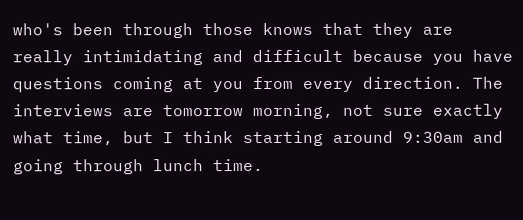who's been through those knows that they are really intimidating and difficult because you have questions coming at you from every direction. The interviews are tomorrow morning, not sure exactly what time, but I think starting around 9:30am and going through lunch time.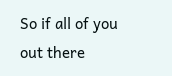So if all of you out there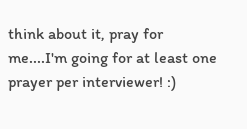think about it, pray for me....I'm going for at least one prayer per interviewer! :)